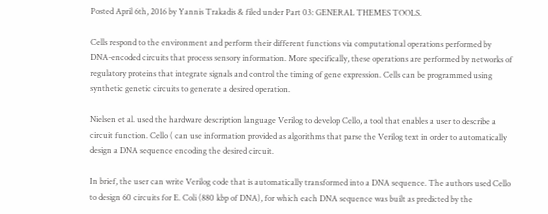Posted April 6th, 2016 by Yannis Trakadis & filed under Part 03: GENERAL THEMES TOOLS.

Cells respond to the environment and perform their different functions via computational operations performed by DNA-encoded circuits that process sensory information. More specifically, these operations are performed by networks of regulatory proteins that integrate signals and control the timing of gene expression. Cells can be programmed using synthetic genetic circuits to generate a desired operation.

Nielsen et al. used the hardware description language Verilog to develop Cello, a tool that enables a user to describe a circuit function. Cello ( can use information provided as algorithms that parse the Verilog text in order to automatically design a DNA sequence encoding the desired circuit.

In brief, the user can write Verilog code that is automatically transformed into a DNA sequence. The authors used Cello to design 60 circuits for E. Coli (880 kbp of DNA), for which each DNA sequence was built as predicted by the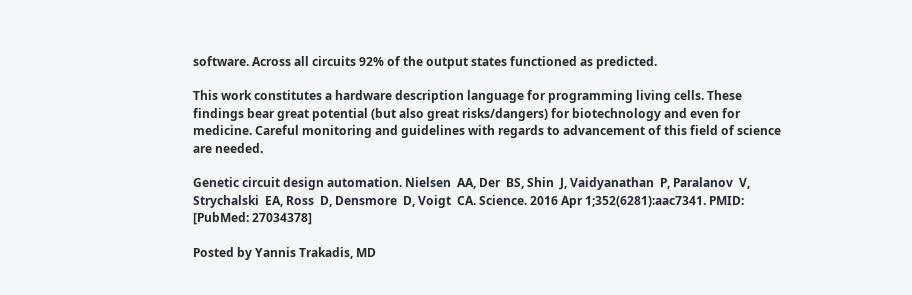software. Across all circuits 92% of the output states functioned as predicted.

This work constitutes a hardware description language for programming living cells. These findings bear great potential (but also great risks/dangers) for biotechnology and even for medicine. Careful monitoring and guidelines with regards to advancement of this field of science are needed.

Genetic circuit design automation. Nielsen  AA, Der  BS, Shin  J, Vaidyanathan  P, Paralanov  V, Strychalski  EA, Ross  D, Densmore  D, Voigt  CA. Science. 2016 Apr 1;352(6281):aac7341. PMID:
[PubMed: 27034378]

Posted by Yannis Trakadis, MD